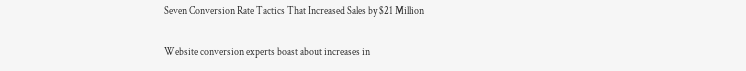Seven Conversion Rate Tactics That Increased Sales by $21 Million

Website conversion experts boast about increases in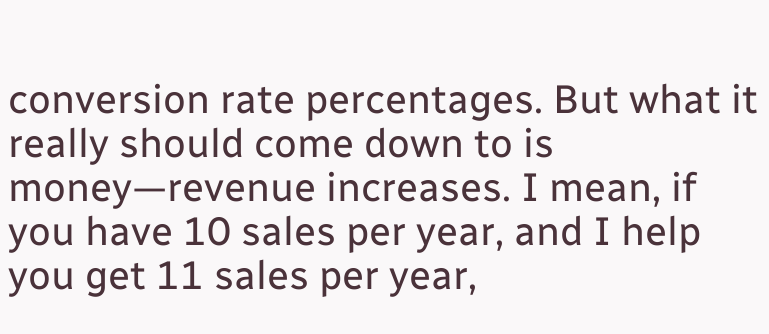conversion rate percentages. But what it really should come down to is money—revenue increases. I mean, if you have 10 sales per year, and I help you get 11 sales per year,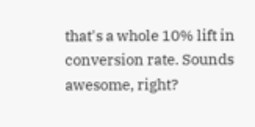that's a whole 10% lift in conversion rate. Sounds awesome, right?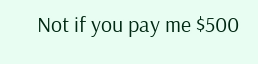Not if you pay me $500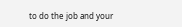to do the job and your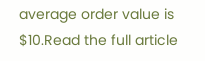average order value is $10.Read the full article